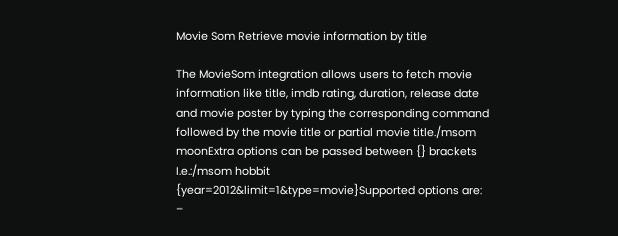Movie Som Retrieve movie information by title

The MovieSom integration allows users to fetch movie information like title, imdb rating, duration, release date and movie poster by typing the corresponding command followed by the movie title or partial movie title./msom moonExtra options can be passed between {} brackets I.e.:/msom hobbit {year=2012&limit=1&type=movie}Supported options are:
–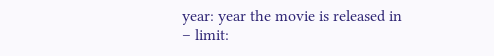year: year the movie is released in
– limit: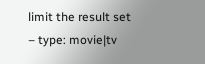limit the result set
– type: movie|tv